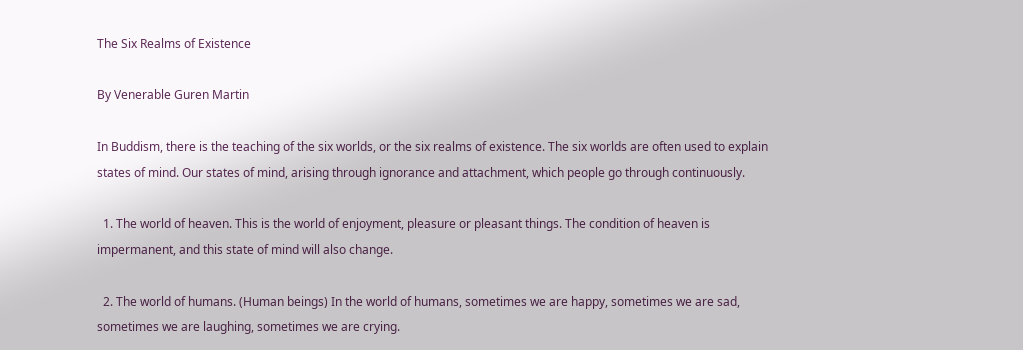The Six Realms of Existence

By Venerable Guren Martin

In Buddism, there is the teaching of the six worlds, or the six realms of existence. The six worlds are often used to explain states of mind. Our states of mind, arising through ignorance and attachment, which people go through continuously.

  1. The world of heaven. This is the world of enjoyment, pleasure or pleasant things. The condition of heaven is impermanent, and this state of mind will also change.

  2. The world of humans. (Human beings) In the world of humans, sometimes we are happy, sometimes we are sad, sometimes we are laughing, sometimes we are crying.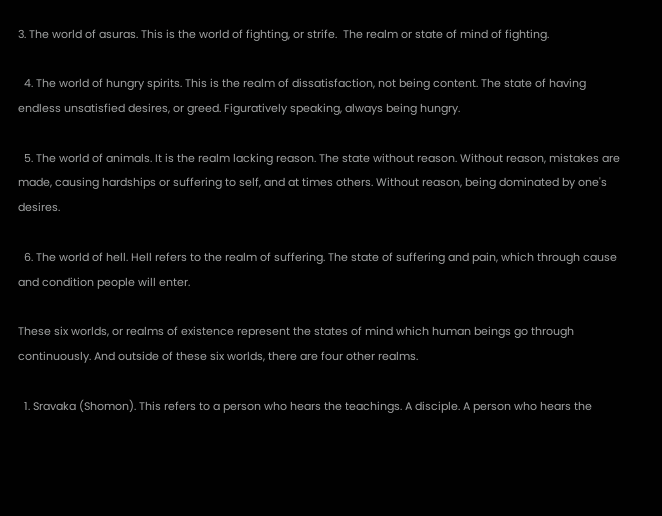3. The world of asuras. This is the world of fighting, or strife.  The realm or state of mind of fighting.

  4. The world of hungry spirits. This is the realm of dissatisfaction, not being content. The state of having endless unsatisfied desires, or greed. Figuratively speaking, always being hungry.

  5. The world of animals. It is the realm lacking reason. The state without reason. Without reason, mistakes are made, causing hardships or suffering to self, and at times others. Without reason, being dominated by one's desires.

  6. The world of hell. Hell refers to the realm of suffering. The state of suffering and pain, which through cause and condition people will enter.

These six worlds, or realms of existence represent the states of mind which human beings go through continuously. And outside of these six worlds, there are four other realms.

  1. Sravaka (Shomon). This refers to a person who hears the teachings. A disciple. A person who hears the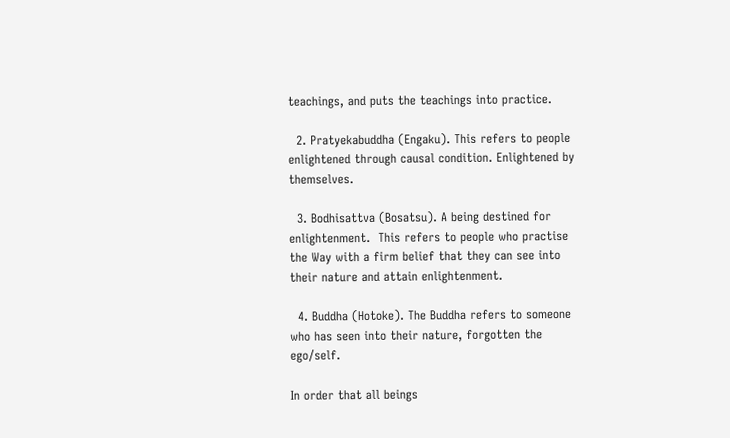teachings, and puts the teachings into practice.

  2. Pratyekabuddha (Engaku). This refers to people enlightened through causal condition. Enlightened by themselves.

  3. Bodhisattva (Bosatsu). A being destined for enlightenment.  This refers to people who practise the Way with a firm belief that they can see into their nature and attain enlightenment.

  4. Buddha (Hotoke). The Buddha refers to someone who has seen into their nature, forgotten the ego/self.

In order that all beings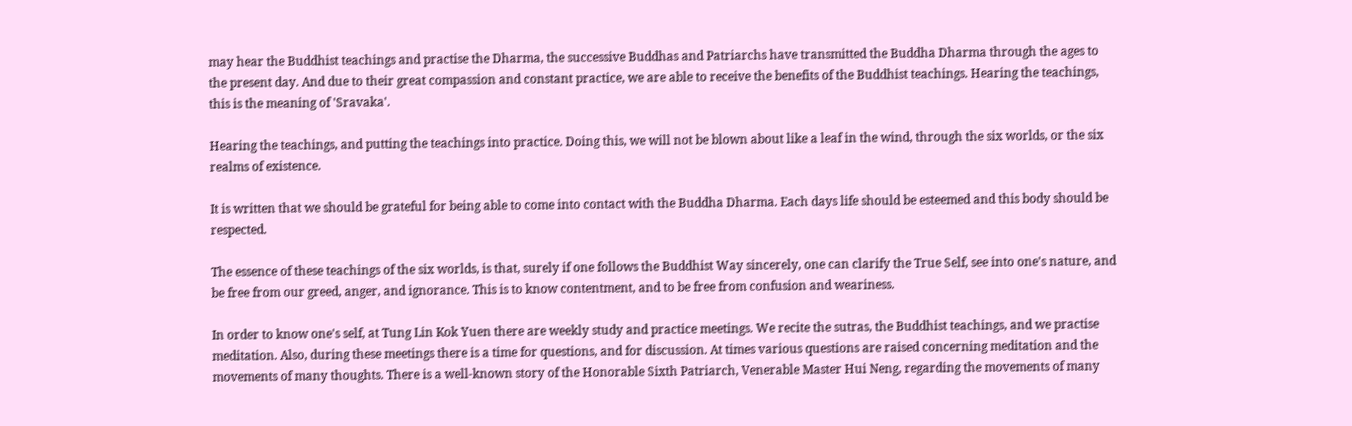may hear the Buddhist teachings and practise the Dharma, the successive Buddhas and Patriarchs have transmitted the Buddha Dharma through the ages to the present day. And due to their great compassion and constant practice, we are able to receive the benefits of the Buddhist teachings. Hearing the teachings, this is the meaning of 'Sravaka'.

Hearing the teachings, and putting the teachings into practice. Doing this, we will not be blown about like a leaf in the wind, through the six worlds, or the six realms of existence.

It is written that we should be grateful for being able to come into contact with the Buddha Dharma. Each days life should be esteemed and this body should be respected.

The essence of these teachings of the six worlds, is that, surely if one follows the Buddhist Way sincerely, one can clarify the True Self, see into one's nature, and be free from our greed, anger, and ignorance. This is to know contentment, and to be free from confusion and weariness.

In order to know one's self, at Tung Lin Kok Yuen there are weekly study and practice meetings. We recite the sutras, the Buddhist teachings, and we practise meditation. Also, during these meetings there is a time for questions, and for discussion. At times various questions are raised concerning meditation and the movements of many thoughts. There is a well-known story of the Honorable Sixth Patriarch, Venerable Master Hui Neng, regarding the movements of many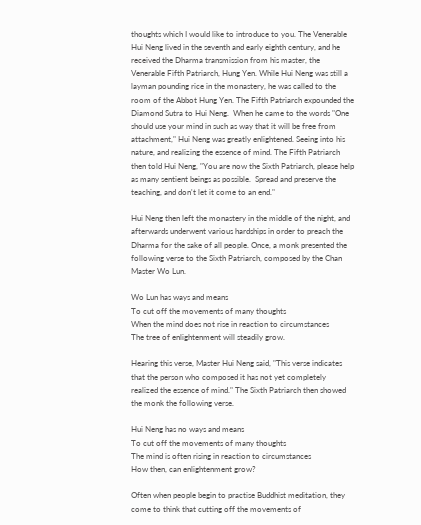thoughts which I would like to introduce to you. The Venerable Hui Neng lived in the seventh and early eighth century, and he received the Dharma transmission from his master, the Venerable Fifth Patriarch, Hung Yen. While Hui Neng was still a layman pounding rice in the monastery, he was called to the room of the Abbot Hung Yen. The Fifth Patriarch expounded the Diamond Sutra to Hui Neng.  When he came to the words "One should use your mind in such as way that it will be free from attachment," Hui Neng was greatly enlightened. Seeing into his nature, and realizing the essence of mind. The Fifth Patriarch then told Hui Neng, "You are now the Sixth Patriarch, please help as many sentient beings as possible.  Spread and preserve the teaching, and don't let it come to an end."

Hui Neng then left the monastery in the middle of the night, and afterwards underwent various hardships in order to preach the Dharma for the sake of all people. Once, a monk presented the following verse to the Sixth Patriarch, composed by the Chan Master Wo Lun.

Wo Lun has ways and means
To cut off the movements of many thoughts
When the mind does not rise in reaction to circumstances
The tree of enlightenment will steadily grow.

Hearing this verse, Master Hui Neng said, "This verse indicates that the person who composed it has not yet completely realized the essence of mind." The Sixth Patriarch then showed the monk the following verse.

Hui Neng has no ways and means
To cut off the movements of many thoughts
The mind is often rising in reaction to circumstances
How then, can enlightenment grow?

Often when people begin to practise Buddhist meditation, they come to think that cutting off the movements of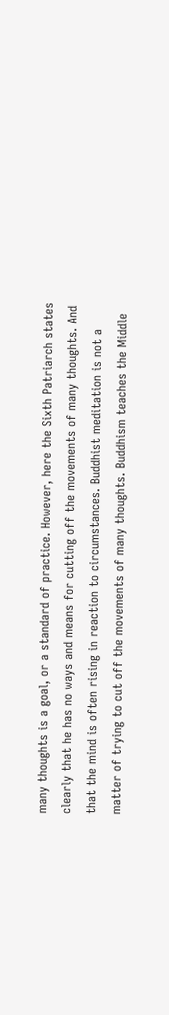many thoughts is a goal, or a standard of practice. However, here the Sixth Patriarch states clearly that he has no ways and means for cutting off the movements of many thoughts. And that the mind is often rising in reaction to circumstances. Buddhist meditation is not a matter of trying to cut off the movements of many thoughts. Buddhism teaches the Middle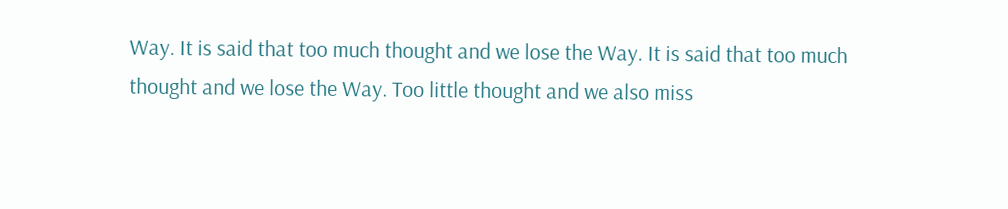Way. It is said that too much thought and we lose the Way. It is said that too much thought and we lose the Way. Too little thought and we also miss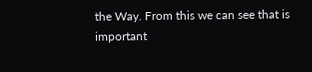the Way. From this we can see that is important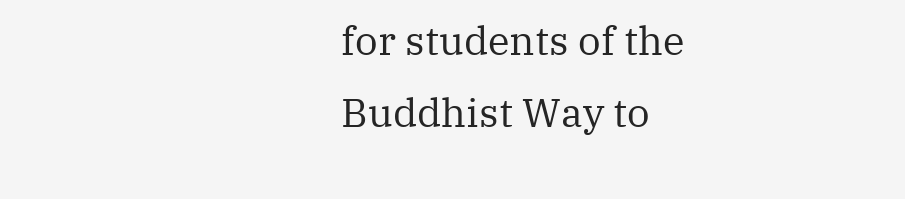for students of the Buddhist Way to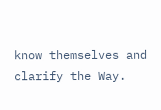know themselves and clarify the Way.